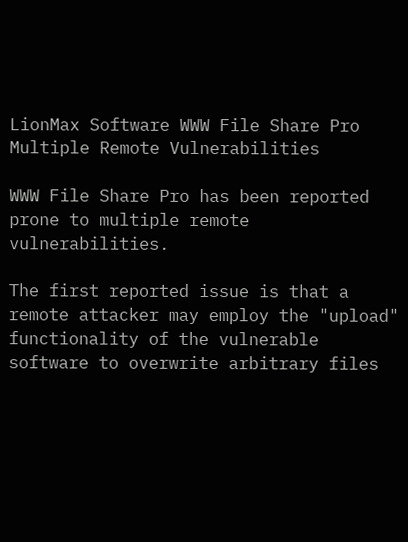LionMax Software WWW File Share Pro Multiple Remote Vulnerabilities

WWW File Share Pro has been reported prone to multiple remote vulnerabilities.

The first reported issue is that a remote attacker may employ the "upload" functionality of the vulnerable software to overwrite arbitrary files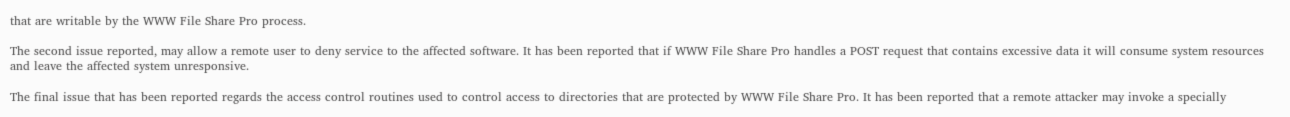that are writable by the WWW File Share Pro process.

The second issue reported, may allow a remote user to deny service to the affected software. It has been reported that if WWW File Share Pro handles a POST request that contains excessive data it will consume system resources and leave the affected system unresponsive.

The final issue that has been reported regards the access control routines used to control access to directories that are protected by WWW File Share Pro. It has been reported that a remote attacker may invoke a specially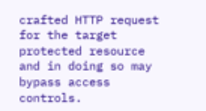crafted HTTP request for the target protected resource and in doing so may bypass access controls.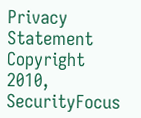Privacy Statement
Copyright 2010, SecurityFocus